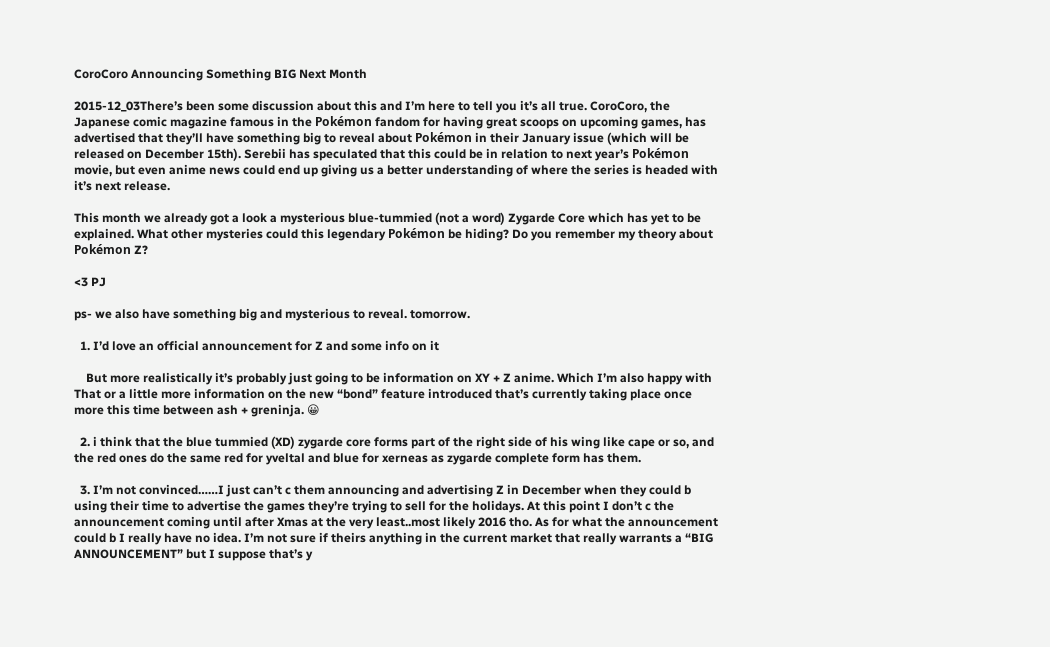CoroCoro Announcing Something BIG Next Month

2015-12_03There’s been some discussion about this and I’m here to tell you it’s all true. CoroCoro, the Japanese comic magazine famous in the Pokémon fandom for having great scoops on upcoming games, has advertised that they’ll have something big to reveal about Pokémon in their January issue (which will be released on December 15th). Serebii has speculated that this could be in relation to next year’s Pokémon movie, but even anime news could end up giving us a better understanding of where the series is headed with it’s next release.

This month we already got a look a mysterious blue-tummied (not a word) Zygarde Core which has yet to be explained. What other mysteries could this legendary Pokémon be hiding? Do you remember my theory about Pokémon Z?

<3 PJ

ps- we also have something big and mysterious to reveal. tomorrow.

  1. I’d love an official announcement for Z and some info on it

    But more realistically it’s probably just going to be information on XY + Z anime. Which I’m also happy with  That or a little more information on the new “bond” feature introduced that’s currently taking place once more this time between ash + greninja. 😀

  2. i think that the blue tummied (XD) zygarde core forms part of the right side of his wing like cape or so, and the red ones do the same red for yveltal and blue for xerneas as zygarde complete form has them.

  3. I’m not convinced……I just can’t c them announcing and advertising Z in December when they could b using their time to advertise the games they’re trying to sell for the holidays. At this point I don’t c the announcement coming until after Xmas at the very least..most likely 2016 tho. As for what the announcement could b I really have no idea. I’m not sure if theirs anything in the current market that really warrants a “BIG ANNOUNCEMENT” but I suppose that’s y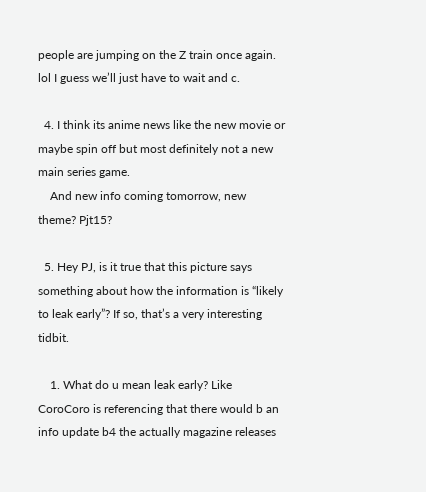people are jumping on the Z train once again. lol I guess we’ll just have to wait and c.

  4. I think its anime news like the new movie or maybe spin off but most definitely not a new main series game.
    And new info coming tomorrow, new theme? Pjt15?

  5. Hey PJ, is it true that this picture says something about how the information is “likely to leak early”? If so, that’s a very interesting tidbit.

    1. What do u mean leak early? Like CoroCoro is referencing that there would b an info update b4 the actually magazine releases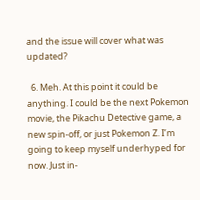and the issue will cover what was updated?

  6. Meh. At this point it could be anything. I could be the next Pokemon movie, the Pikachu Detective game, a new spin-off, or just Pokemon Z. I’m going to keep myself underhyped for now. Just in-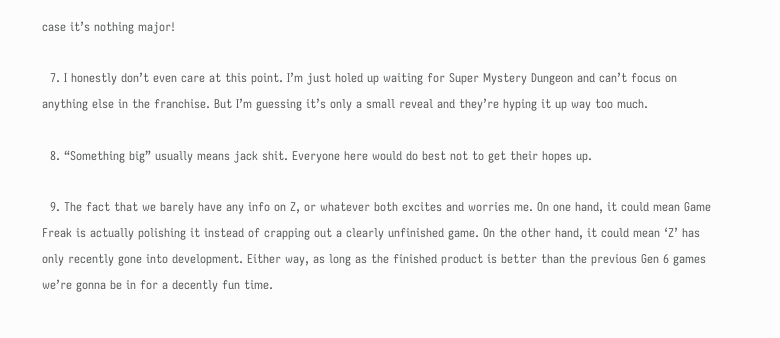case it’s nothing major!

  7. I honestly don’t even care at this point. I’m just holed up waiting for Super Mystery Dungeon and can’t focus on anything else in the franchise. But I’m guessing it’s only a small reveal and they’re hyping it up way too much.

  8. “Something big” usually means jack shit. Everyone here would do best not to get their hopes up.

  9. The fact that we barely have any info on Z, or whatever both excites and worries me. On one hand, it could mean Game Freak is actually polishing it instead of crapping out a clearly unfinished game. On the other hand, it could mean ‘Z’ has only recently gone into development. Either way, as long as the finished product is better than the previous Gen 6 games we’re gonna be in for a decently fun time.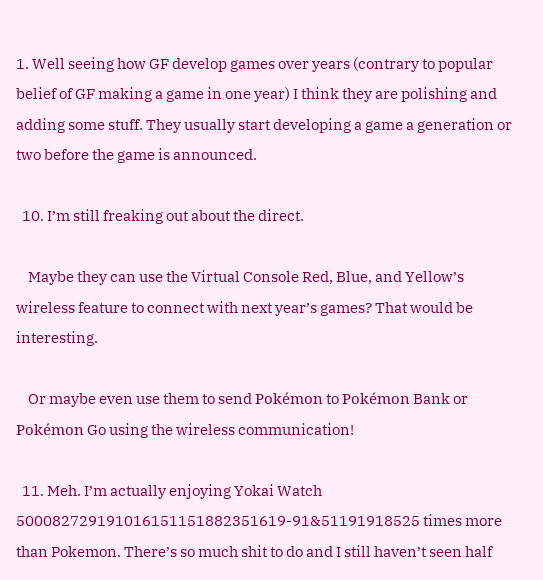1. Well seeing how GF develop games over years (contrary to popular belief of GF making a game in one year) I think they are polishing and adding some stuff. They usually start developing a game a generation or two before the game is announced.

  10. I’m still freaking out about the direct.

    Maybe they can use the Virtual Console Red, Blue, and Yellow’s wireless feature to connect with next year’s games? That would be interesting.

    Or maybe even use them to send Pokémon to Pokémon Bank or Pokémon Go using the wireless communication!

  11. Meh. I’m actually enjoying Yokai Watch 500082729191016151151882351619-91&51191918525 times more than Pokemon. There’s so much shit to do and I still haven’t seen half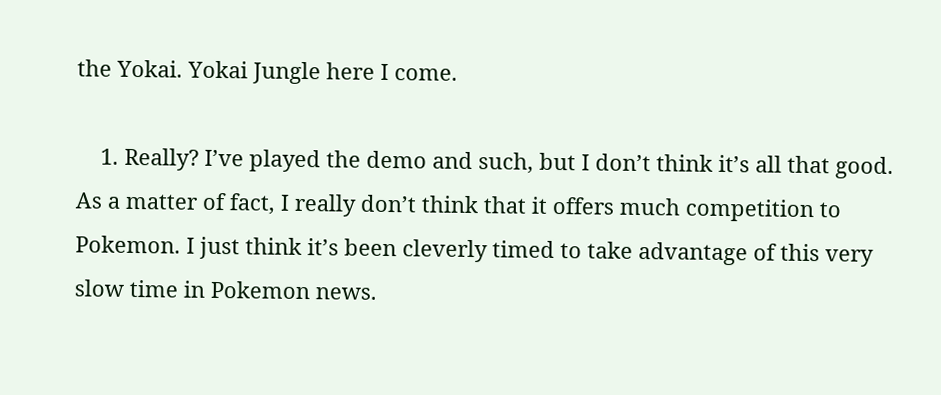the Yokai. Yokai Jungle here I come.

    1. Really? I’ve played the demo and such, but I don’t think it’s all that good. As a matter of fact, I really don’t think that it offers much competition to Pokemon. I just think it’s been cleverly timed to take advantage of this very slow time in Pokemon news.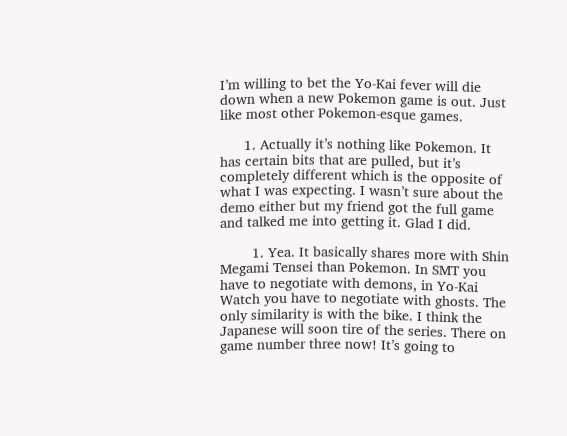I’m willing to bet the Yo-Kai fever will die down when a new Pokemon game is out. Just like most other Pokemon-esque games.

      1. Actually it’s nothing like Pokemon. It has certain bits that are pulled, but it’s completely different which is the opposite of what I was expecting. I wasn’t sure about the demo either but my friend got the full game and talked me into getting it. Glad I did.

        1. Yea. It basically shares more with Shin Megami Tensei than Pokemon. In SMT you have to negotiate with demons, in Yo-Kai Watch you have to negotiate with ghosts. The only similarity is with the bike. I think the Japanese will soon tire of the series. There on game number three now! It’s going to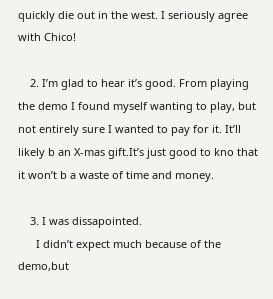quickly die out in the west. I seriously agree with Chico!

    2. I’m glad to hear it’s good. From playing the demo I found myself wanting to play, but not entirely sure I wanted to pay for it. It’ll likely b an X-mas gift.It’s just good to kno that it won’t b a waste of time and money.

    3. I was dissapointed.
      I didn’t expect much because of the demo,but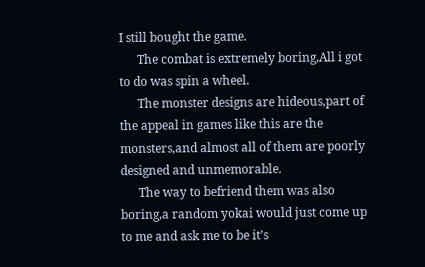I still bought the game.
      The combat is extremely boring,All i got to do was spin a wheel.
      The monster designs are hideous,part of the appeal in games like this are the monsters,and almost all of them are poorly designed and unmemorable.
      The way to befriend them was also boring,a random yokai would just come up to me and ask me to be it’s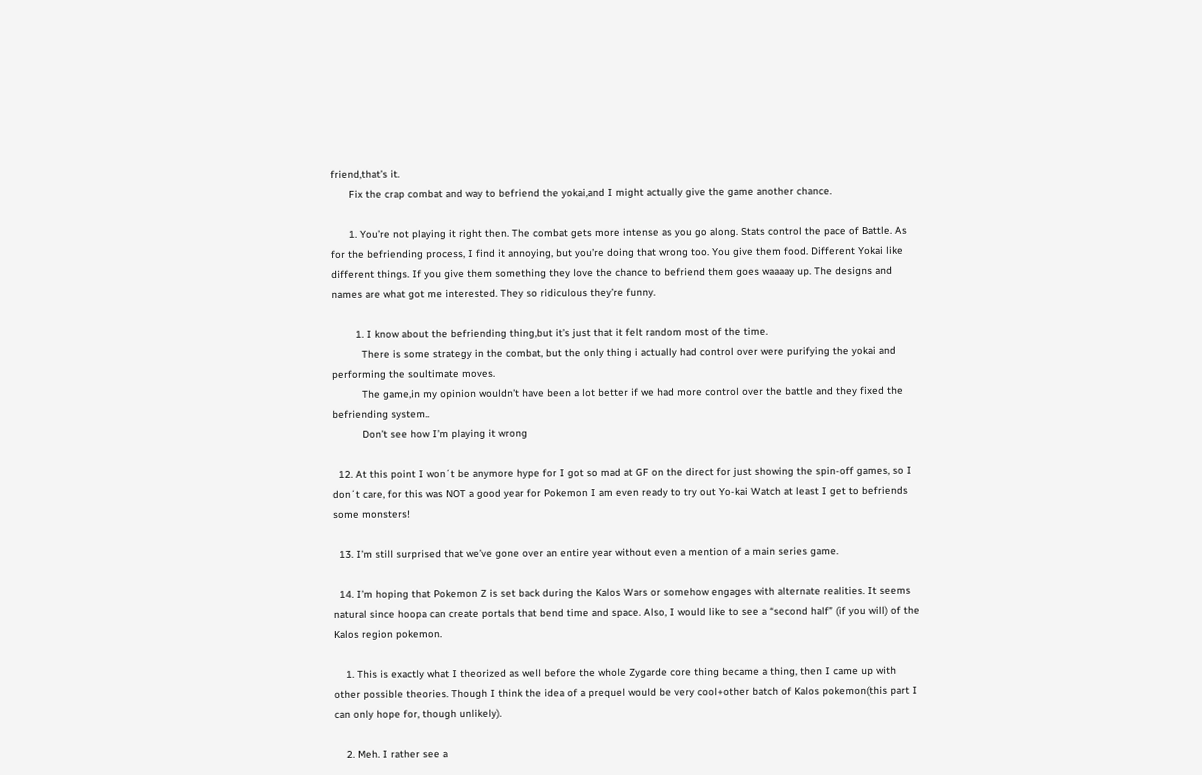friend,that’s it.
      Fix the crap combat and way to befriend the yokai,and I might actually give the game another chance.

      1. You’re not playing it right then. The combat gets more intense as you go along. Stats control the pace of Battle. As for the befriending process, I find it annoying, but you’re doing that wrong too. You give them food. Different Yokai like different things. If you give them something they love the chance to befriend them goes waaaay up. The designs and names are what got me interested. They so ridiculous they’re funny.

        1. I know about the befriending thing,but it’s just that it felt random most of the time.
          There is some strategy in the combat, but the only thing i actually had control over were purifying the yokai and performing the soultimate moves.
          The game,in my opinion wouldn’t have been a lot better if we had more control over the battle and they fixed the befriending system..
          Don’t see how I’m playing it wrong

  12. At this point I won´t be anymore hype for I got so mad at GF on the direct for just showing the spin-off games, so I don´t care, for this was NOT a good year for Pokemon I am even ready to try out Yo-kai Watch at least I get to befriends some monsters!

  13. I’m still surprised that we’ve gone over an entire year without even a mention of a main series game.

  14. I’m hoping that Pokemon Z is set back during the Kalos Wars or somehow engages with alternate realities. It seems natural since hoopa can create portals that bend time and space. Also, I would like to see a “second half” (if you will) of the Kalos region pokemon.

    1. This is exactly what I theorized as well before the whole Zygarde core thing became a thing, then I came up with other possible theories. Though I think the idea of a prequel would be very cool+other batch of Kalos pokemon(this part I can only hope for, though unlikely).

    2. Meh. I rather see a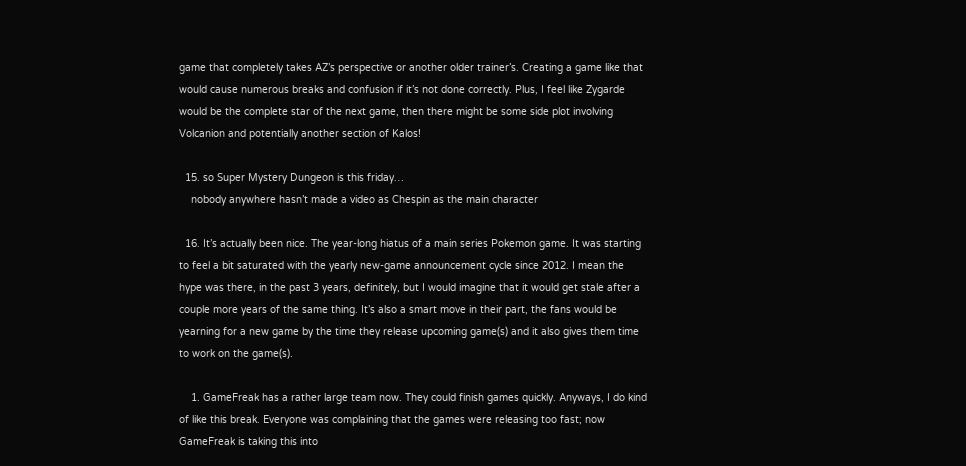game that completely takes AZ’s perspective or another older trainer’s. Creating a game like that would cause numerous breaks and confusion if it’s not done correctly. Plus, I feel like Zygarde would be the complete star of the next game, then there might be some side plot involving Volcanion and potentially another section of Kalos!

  15. so Super Mystery Dungeon is this friday…
    nobody anywhere hasn’t made a video as Chespin as the main character

  16. It’s actually been nice. The year-long hiatus of a main series Pokemon game. It was starting to feel a bit saturated with the yearly new-game announcement cycle since 2012. I mean the hype was there, in the past 3 years, definitely, but I would imagine that it would get stale after a couple more years of the same thing. It’s also a smart move in their part, the fans would be yearning for a new game by the time they release upcoming game(s) and it also gives them time to work on the game(s).

    1. GameFreak has a rather large team now. They could finish games quickly. Anyways, I do kind of like this break. Everyone was complaining that the games were releasing too fast; now GameFreak is taking this into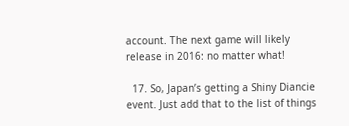account. The next game will likely release in 2016: no matter what!

  17. So, Japan’s getting a Shiny Diancie event. Just add that to the list of things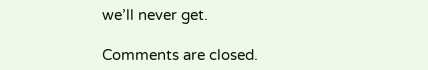we’ll never get.

Comments are closed.